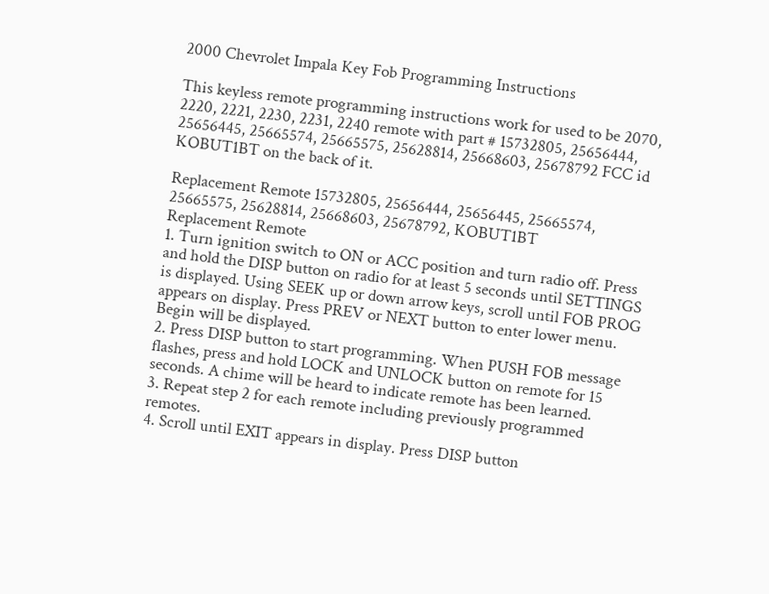2000 Chevrolet Impala Key Fob Programming Instructions

This keyless remote programming instructions work for used to be 2070, 2220, 2221, 2230, 2231, 2240 remote with part # 15732805, 25656444, 25656445, 25665574, 25665575, 25628814, 25668603, 25678792 FCC id KOBUT1BT on the back of it.

Replacement Remote 15732805, 25656444, 25656445, 25665574, 25665575, 25628814, 25668603, 25678792, KOBUT1BT
Replacement Remote
1. Turn ignition switch to ON or ACC position and turn radio off. Press and hold the DISP button on radio for at least 5 seconds until SETTINGS is displayed. Using SEEK up or down arrow keys, scroll until FOB PROG appears on display. Press PREV or NEXT button to enter lower menu. Begin will be displayed.
2. Press DISP button to start programming. When PUSH FOB message flashes, press and hold LOCK and UNLOCK button on remote for 15 seconds. A chime will be heard to indicate remote has been learned.
3. Repeat step 2 for each remote including previously programmed remotes.
4. Scroll until EXIT appears in display. Press DISP button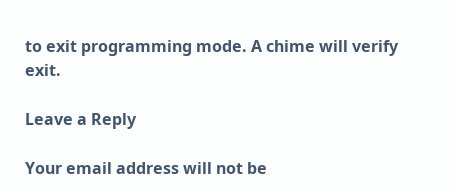to exit programming mode. A chime will verify exit.

Leave a Reply

Your email address will not be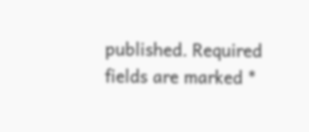published. Required fields are marked *